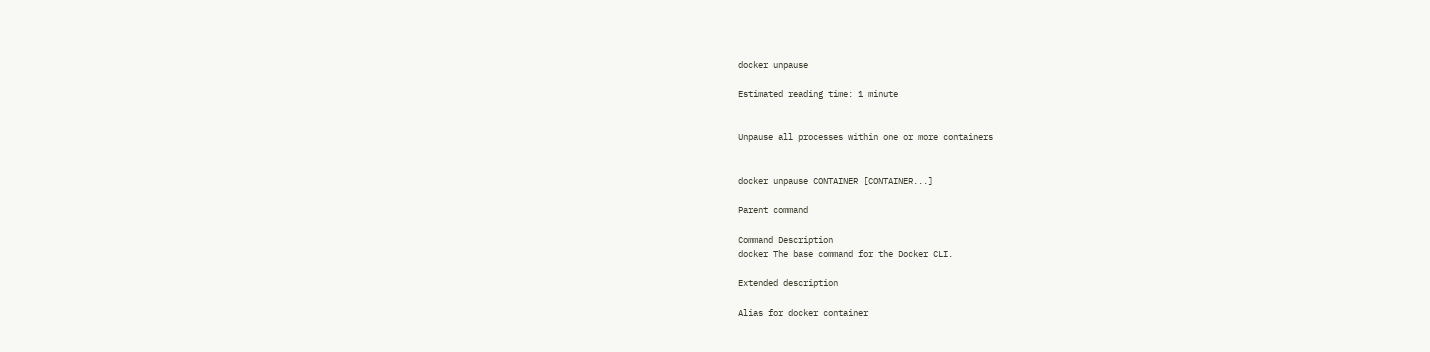docker unpause

Estimated reading time: 1 minute


Unpause all processes within one or more containers


docker unpause CONTAINER [CONTAINER...]

Parent command

Command Description
docker The base command for the Docker CLI.

Extended description

Alias for docker container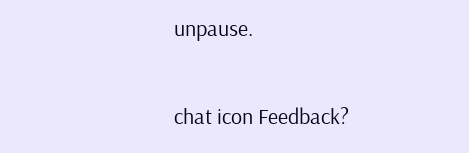unpause.

chat icon Feedback?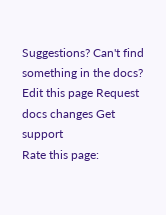Suggestions? Can't find something in the docs?
Edit this page Request docs changes Get support
Rate this page: